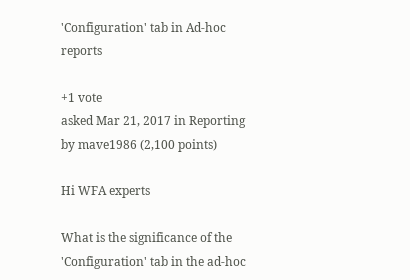'Configuration' tab in Ad-hoc reports

+1 vote
asked Mar 21, 2017 in Reporting by mave1986 (2,100 points)

Hi WFA experts

What is the significance of the 'Configuration' tab in the ad-hoc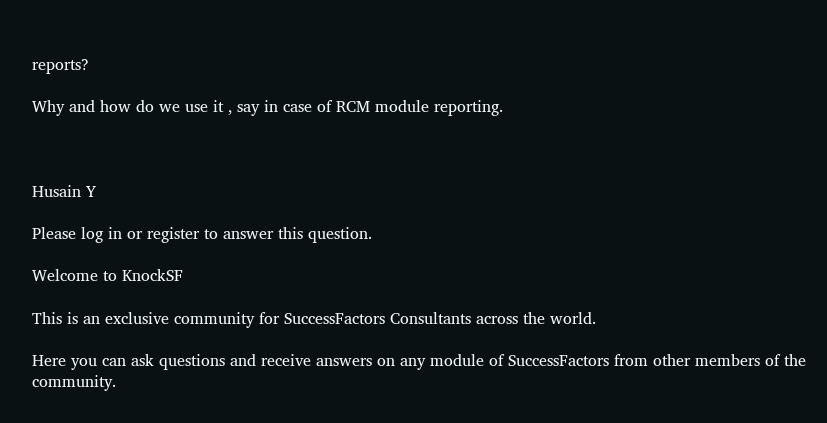reports?

Why and how do we use it , say in case of RCM module reporting.



Husain Y

Please log in or register to answer this question.

Welcome to KnockSF

This is an exclusive community for SuccessFactors Consultants across the world.

Here you can ask questions and receive answers on any module of SuccessFactors from other members of the community.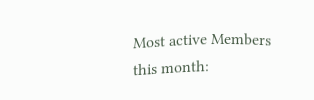Most active Members
this month: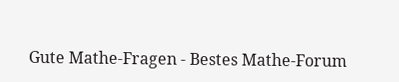Gute Mathe-Fragen - Bestes Mathe-Forum